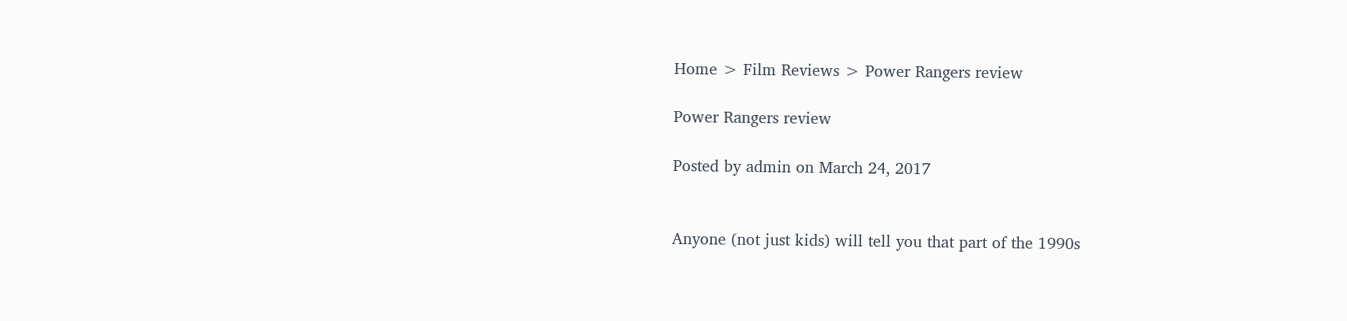Home > Film Reviews > Power Rangers review

Power Rangers review

Posted by admin on March 24, 2017


Anyone (not just kids) will tell you that part of the 1990s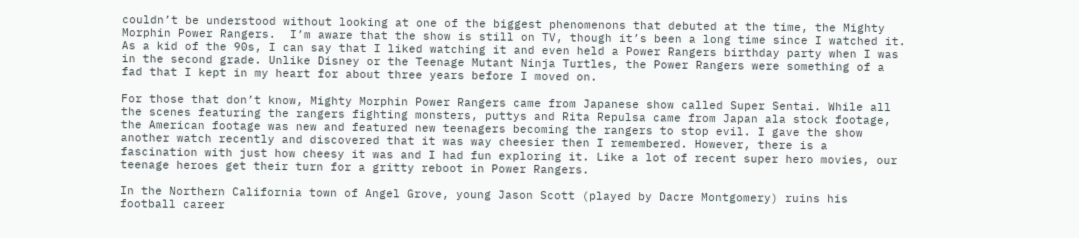couldn’t be understood without looking at one of the biggest phenomenons that debuted at the time, the Mighty Morphin Power Rangers.  I’m aware that the show is still on TV, though it’s been a long time since I watched it. As a kid of the 90s, I can say that I liked watching it and even held a Power Rangers birthday party when I was in the second grade. Unlike Disney or the Teenage Mutant Ninja Turtles, the Power Rangers were something of a fad that I kept in my heart for about three years before I moved on.

For those that don’t know, Mighty Morphin Power Rangers came from Japanese show called Super Sentai. While all the scenes featuring the rangers fighting monsters, puttys and Rita Repulsa came from Japan ala stock footage, the American footage was new and featured new teenagers becoming the rangers to stop evil. I gave the show another watch recently and discovered that it was way cheesier then I remembered. However, there is a fascination with just how cheesy it was and I had fun exploring it. Like a lot of recent super hero movies, our teenage heroes get their turn for a gritty reboot in Power Rangers.

In the Northern California town of Angel Grove, young Jason Scott (played by Dacre Montgomery) ruins his football career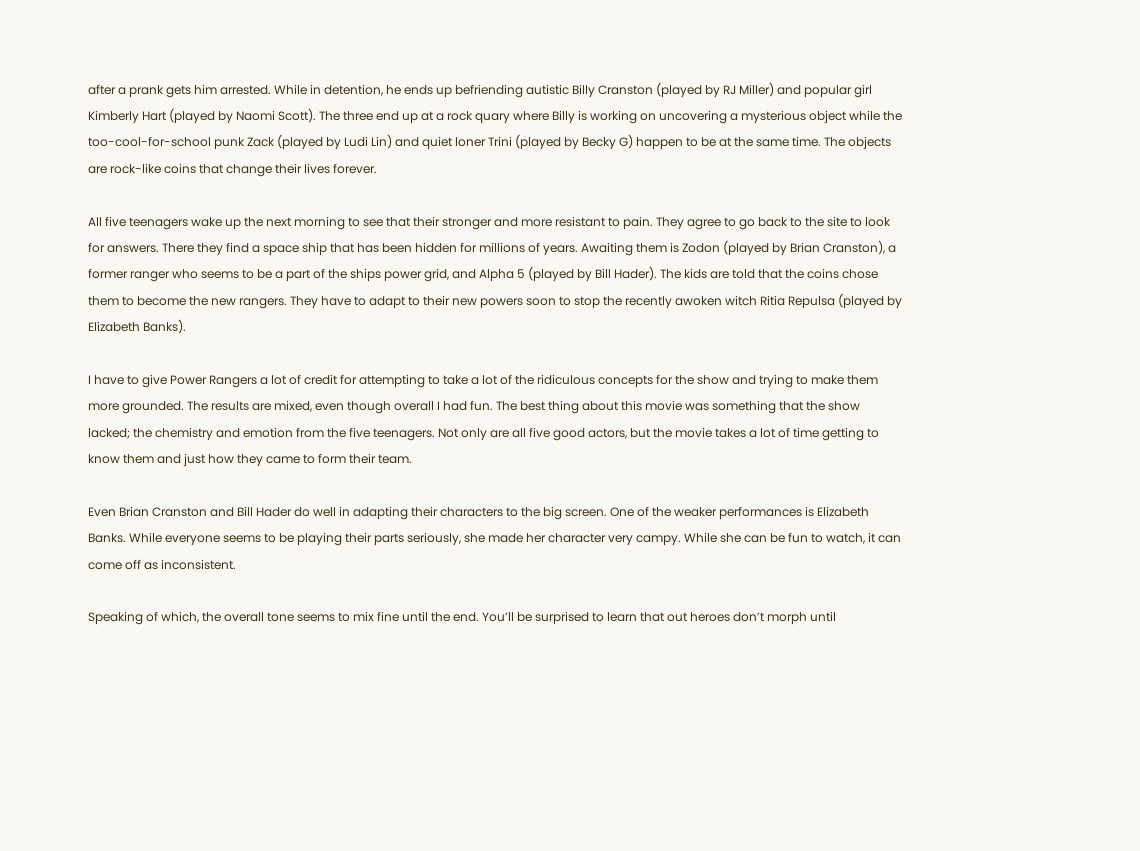after a prank gets him arrested. While in detention, he ends up befriending autistic Billy Cranston (played by RJ Miller) and popular girl Kimberly Hart (played by Naomi Scott). The three end up at a rock quary where Billy is working on uncovering a mysterious object while the too-cool-for-school punk Zack (played by Ludi Lin) and quiet loner Trini (played by Becky G) happen to be at the same time. The objects are rock-like coins that change their lives forever.

All five teenagers wake up the next morning to see that their stronger and more resistant to pain. They agree to go back to the site to look for answers. There they find a space ship that has been hidden for millions of years. Awaiting them is Zodon (played by Brian Cranston), a former ranger who seems to be a part of the ships power grid, and Alpha 5 (played by Bill Hader). The kids are told that the coins chose them to become the new rangers. They have to adapt to their new powers soon to stop the recently awoken witch Ritia Repulsa (played by Elizabeth Banks).

I have to give Power Rangers a lot of credit for attempting to take a lot of the ridiculous concepts for the show and trying to make them more grounded. The results are mixed, even though overall I had fun. The best thing about this movie was something that the show lacked; the chemistry and emotion from the five teenagers. Not only are all five good actors, but the movie takes a lot of time getting to know them and just how they came to form their team.

Even Brian Cranston and Bill Hader do well in adapting their characters to the big screen. One of the weaker performances is Elizabeth Banks. While everyone seems to be playing their parts seriously, she made her character very campy. While she can be fun to watch, it can come off as inconsistent.

Speaking of which, the overall tone seems to mix fine until the end. You’ll be surprised to learn that out heroes don’t morph until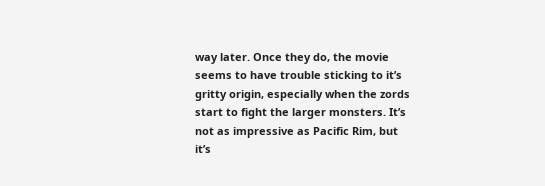way later. Once they do, the movie seems to have trouble sticking to it’s gritty origin, especially when the zords start to fight the larger monsters. It’s not as impressive as Pacific Rim, but it’s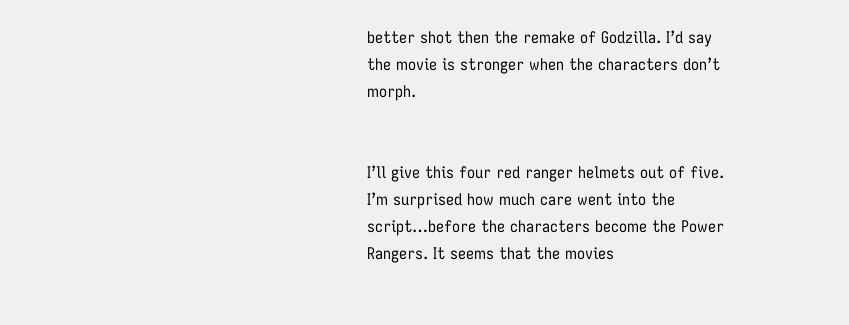better shot then the remake of Godzilla. I’d say the movie is stronger when the characters don’t morph.


I’ll give this four red ranger helmets out of five. I’m surprised how much care went into the script…before the characters become the Power Rangers. It seems that the movies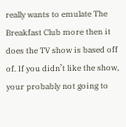really wants to emulate The Breakfast Club more then it does the TV show is based off of. If you didn’t like the show, your probably not going to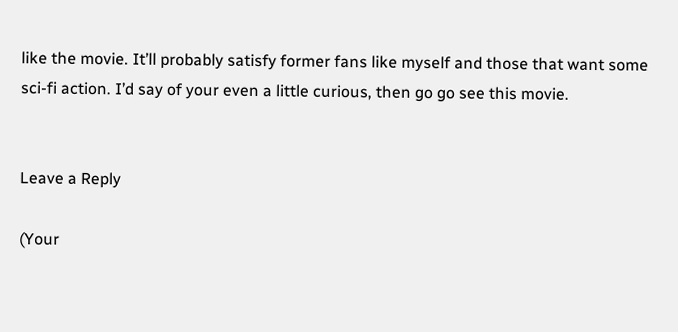like the movie. It’ll probably satisfy former fans like myself and those that want some sci-fi action. I’d say of your even a little curious, then go go see this movie.


Leave a Reply

(Your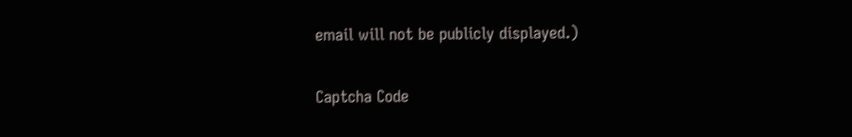email will not be publicly displayed.)

Captcha Code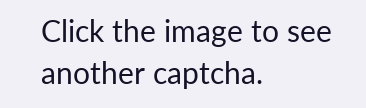Click the image to see another captcha.